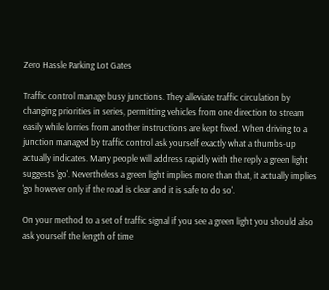Zero Hassle Parking Lot Gates

Traffic control manage busy junctions. They alleviate traffic circulation by changing priorities in series, permitting vehicles from one direction to stream easily while lorries from another instructions are kept fixed. When driving to a junction managed by traffic control ask yourself exactly what a thumbs-up actually indicates. Many people will address rapidly with the reply a green light suggests 'go'. Nevertheless a green light implies more than that, it actually implies 'go however only if the road is clear and it is safe to do so'.

On your method to a set of traffic signal if you see a green light you should also ask yourself the length of time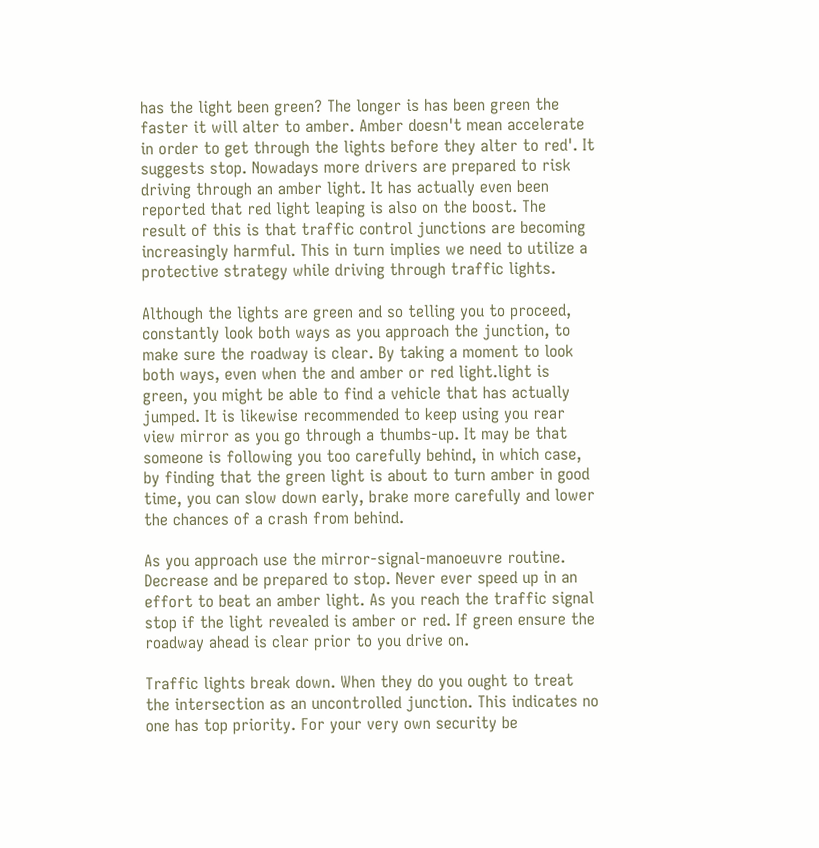has the light been green? The longer is has been green the faster it will alter to amber. Amber doesn't mean accelerate in order to get through the lights before they alter to red'. It suggests stop. Nowadays more drivers are prepared to risk driving through an amber light. It has actually even been reported that red light leaping is also on the boost. The result of this is that traffic control junctions are becoming increasingly harmful. This in turn implies we need to utilize a protective strategy while driving through traffic lights.

Although the lights are green and so telling you to proceed, constantly look both ways as you approach the junction, to make sure the roadway is clear. By taking a moment to look both ways, even when the and amber or red light.light is green, you might be able to find a vehicle that has actually jumped. It is likewise recommended to keep using you rear view mirror as you go through a thumbs-up. It may be that someone is following you too carefully behind, in which case, by finding that the green light is about to turn amber in good time, you can slow down early, brake more carefully and lower the chances of a crash from behind.

As you approach use the mirror-signal-manoeuvre routine. Decrease and be prepared to stop. Never ever speed up in an effort to beat an amber light. As you reach the traffic signal stop if the light revealed is amber or red. If green ensure the roadway ahead is clear prior to you drive on.

Traffic lights break down. When they do you ought to treat the intersection as an uncontrolled junction. This indicates no one has top priority. For your very own security be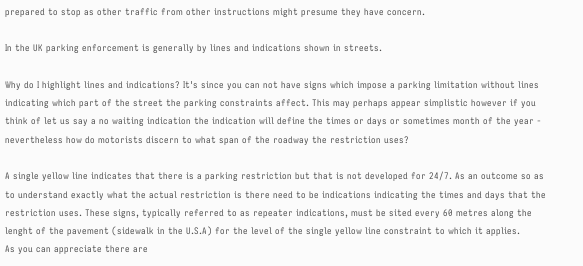prepared to stop as other traffic from other instructions might presume they have concern.

In the UK parking enforcement is generally by lines and indications shown in streets.

Why do I highlight lines and indications? It's since you can not have signs which impose a parking limitation without lines indicating which part of the street the parking constraints affect. This may perhaps appear simplistic however if you think of let us say a no waiting indication the indication will define the times or days or sometimes month of the year - nevertheless how do motorists discern to what span of the roadway the restriction uses?

A single yellow line indicates that there is a parking restriction but that is not developed for 24/7. As an outcome so as to understand exactly what the actual restriction is there need to be indications indicating the times and days that the restriction uses. These signs, typically referred to as repeater indications, must be sited every 60 metres along the lenght of the pavement (sidewalk in the U.S.A) for the level of the single yellow line constraint to which it applies.
As you can appreciate there are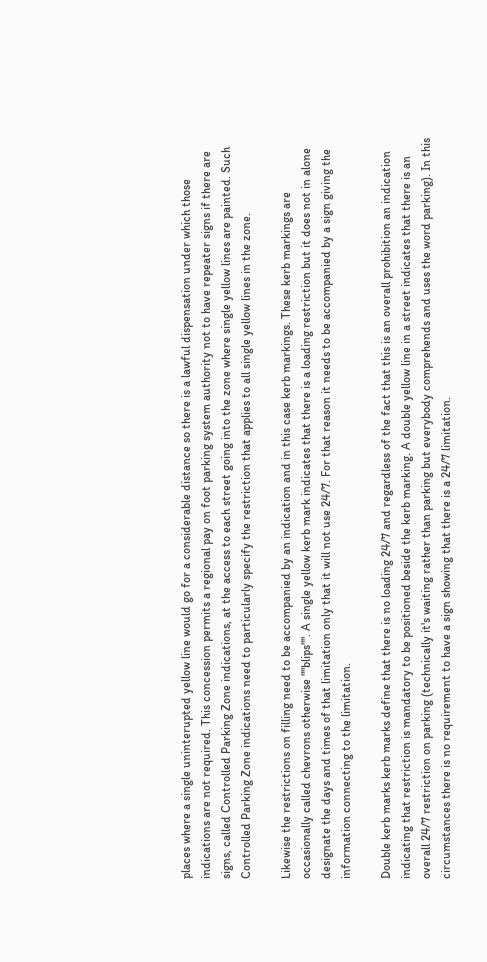places where a single uninterupted yellow line would go for a considerable distance so there is a lawful dispensation under which those indications are not required. This concession permits a regional pay on foot parking system authority not to have repeater signs if there are signs, called Controlled Parking Zone indications, at the access to each street going into the zone where single yellow lines are painted. Such Controlled Parking Zone indications need to particularly specify the restriction that applies to all single yellow lines in the zone.

Likewise the restrictions on filling need to be accompanied by an indication and in this case kerb markings. These kerb markings are occasionally called chevrons otherwise ""blips"". A single yellow kerb mark indicates that there is a loading restriction but it does not in alone designate the days and times of that limitation only that it will not use 24/7. For that reason it needs to be accompanied by a sign giving the information connecting to the limitation.

Double kerb marks kerb marks define that there is no loading 24/7 and regardless of the fact that this is an overall prohibition an indication indicating that restriction is mandatory to be positioned beside the kerb marking. A double yellow line in a street indicates that there is an overall 24/7 restriction on parking (technically it's waiting rather than parking but everybody comprehends and uses the word parking). In this circumstances there is no requirement to have a sign showing that there is a 24/7 limitation.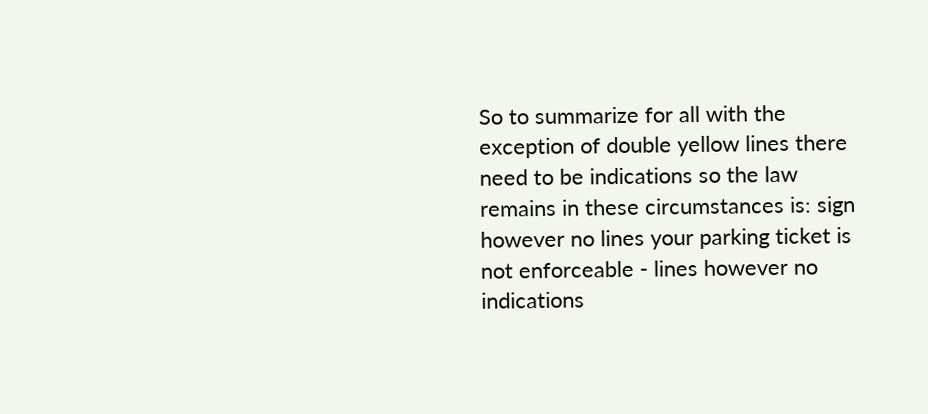So to summarize for all with the exception of double yellow lines there need to be indications so the law remains in these circumstances is: sign however no lines your parking ticket is not enforceable - lines however no indications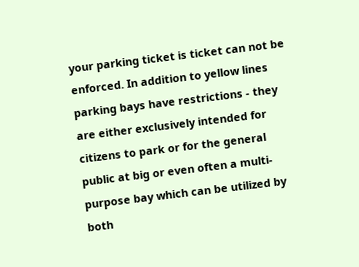your parking ticket is ticket can not be enforced. In addition to yellow lines parking bays have restrictions - they are either exclusively intended for citizens to park or for the general public at big or even often a multi-purpose bay which can be utilized by both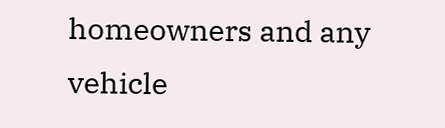homeowners and any vehicle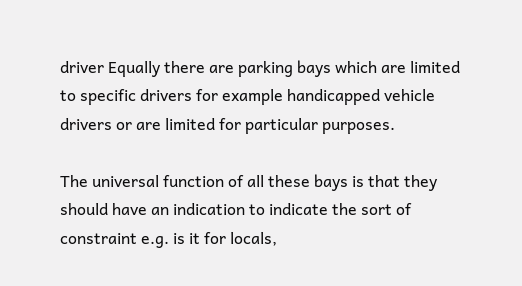driver Equally there are parking bays which are limited to specific drivers for example handicapped vehicle drivers or are limited for particular purposes.

The universal function of all these bays is that they should have an indication to indicate the sort of constraint e.g. is it for locals,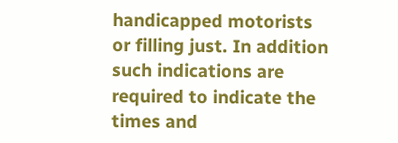handicapped motorists or filling just. In addition such indications are required to indicate the times and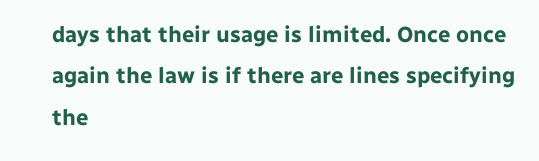days that their usage is limited. Once once again the law is if there are lines specifying the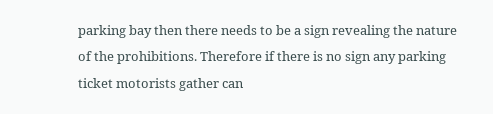parking bay then there needs to be a sign revealing the nature of the prohibitions. Therefore if there is no sign any parking ticket motorists gather can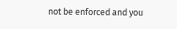not be enforced and you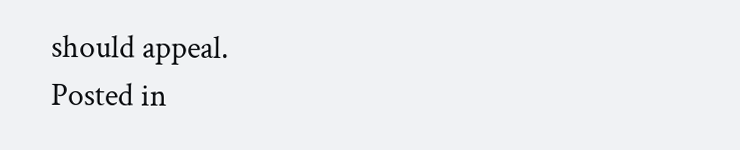should appeal.
Posted in